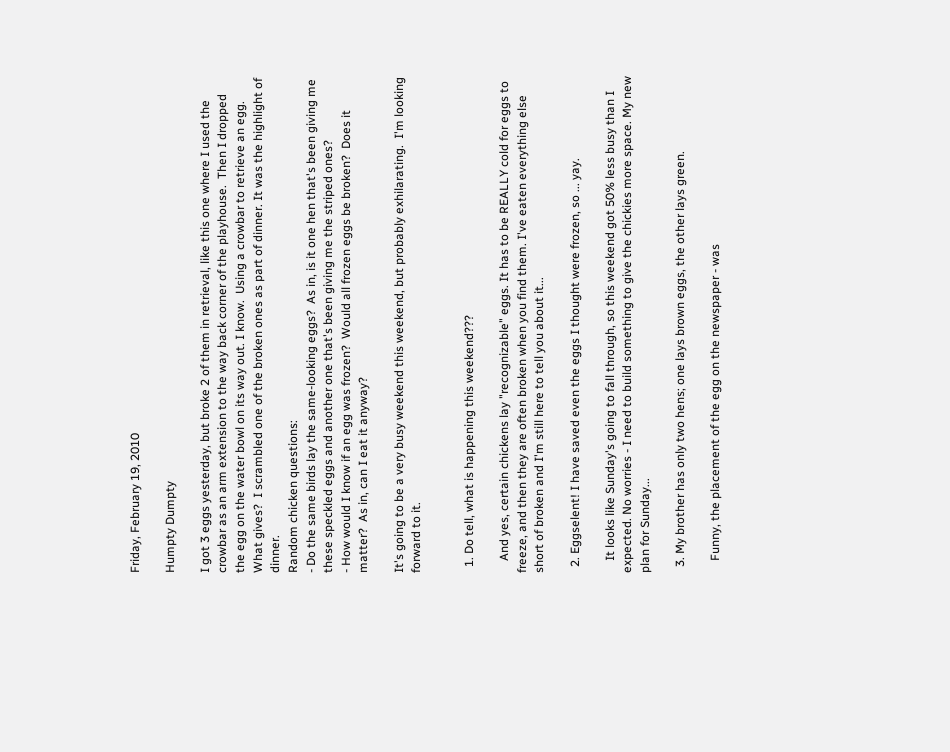Friday, February 19, 2010

Humpty Dumpty

I got 3 eggs yesterday, but broke 2 of them in retrieval, like this one where I used the crowbar as an arm extension to the way back corner of the playhouse.  Then I dropped the egg on the water bowl on its way out. I know.  Using a crowbar to retrieve an egg.  What gives?  I scrambled one of the broken ones as part of dinner. It was the highlight of dinner.
Random chicken questions:
- Do the same birds lay the same-looking eggs?  As in, is it one hen that's been giving me these speckled eggs and another one that's been giving me the striped ones?
- How would I know if an egg was frozen?  Would all frozen eggs be broken?  Does it matter?  As in, can I eat it anyway?

It's going to be a very busy weekend this weekend, but probably exhilarating.  I'm looking forward to it.


  1. Do tell, what is happening this weekend???

    And yes, certain chickens lay "recognizable" eggs. It has to be REALLY cold for eggs to freeze, and then they are often broken when you find them. I've eaten everything else short of broken and I'm still here to tell you about it...

  2. Eggselent! I have saved even the eggs I thought were frozen, so ... yay.

    It looks like Sunday's going to fall through, so this weekend got 50% less busy than I expected. No worries - I need to build something to give the chickies more space. My new plan for Sunday...

  3. My brother has only two hens; one lays brown eggs, the other lays green.

    Funny, the placement of the egg on the newspaper - was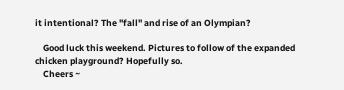it intentional? The "fall" and rise of an Olympian?

    Good luck this weekend. Pictures to follow of the expanded chicken playground? Hopefully so.
    Cheers ~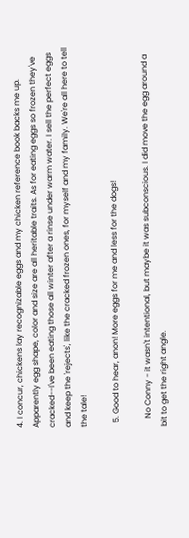4. I concur, chickens lay recognizable eggs and my chicken reference book backs me up. Apparently egg shape, color and size are all heritable traits. As for eating eggs so frozen they've cracked--I've been eating those all winter after a rinse under warm water. I sell the perfect eggs and keep the 'rejects', like the cracked frozen ones, for myself and my family. We're all here to tell the tale!

  5. Good to hear, anon! More eggs for me and less for the dogs!

    No Conny - it wasn't intentional, but maybe it was subconscious. I did move the egg around a bit to get the right angle.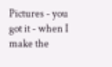Pictures - you got it - when I make the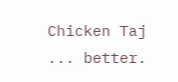Chicken Taj ... better.